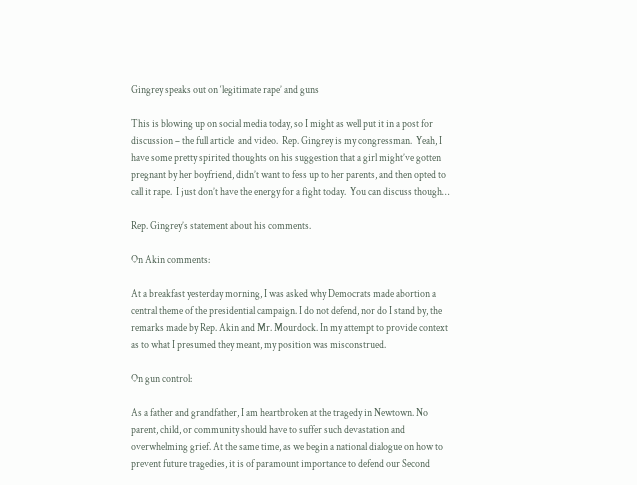Gingrey speaks out on ‘legitimate rape’ and guns

This is blowing up on social media today, so I might as well put it in a post for discussion – the full article  and video.  Rep. Gingrey is my congressman.  Yeah, I have some pretty spirited thoughts on his suggestion that a girl might’ve gotten pregnant by her boyfriend, didn’t want to fess up to her parents, and then opted to call it rape.  I just don’t have the energy for a fight today.  You can discuss though…

Rep. Gingrey’s statement about his comments.

On Akin comments:

At a breakfast yesterday morning, I was asked why Democrats made abortion a central theme of the presidential campaign. I do not defend, nor do I stand by, the remarks made by Rep. Akin and Mr. Mourdock. In my attempt to provide context as to what I presumed they meant, my position was misconstrued.

On gun control:

As a father and grandfather, I am heartbroken at the tragedy in Newtown. No parent, child, or community should have to suffer such devastation and overwhelming grief. At the same time, as we begin a national dialogue on how to prevent future tragedies, it is of paramount importance to defend our Second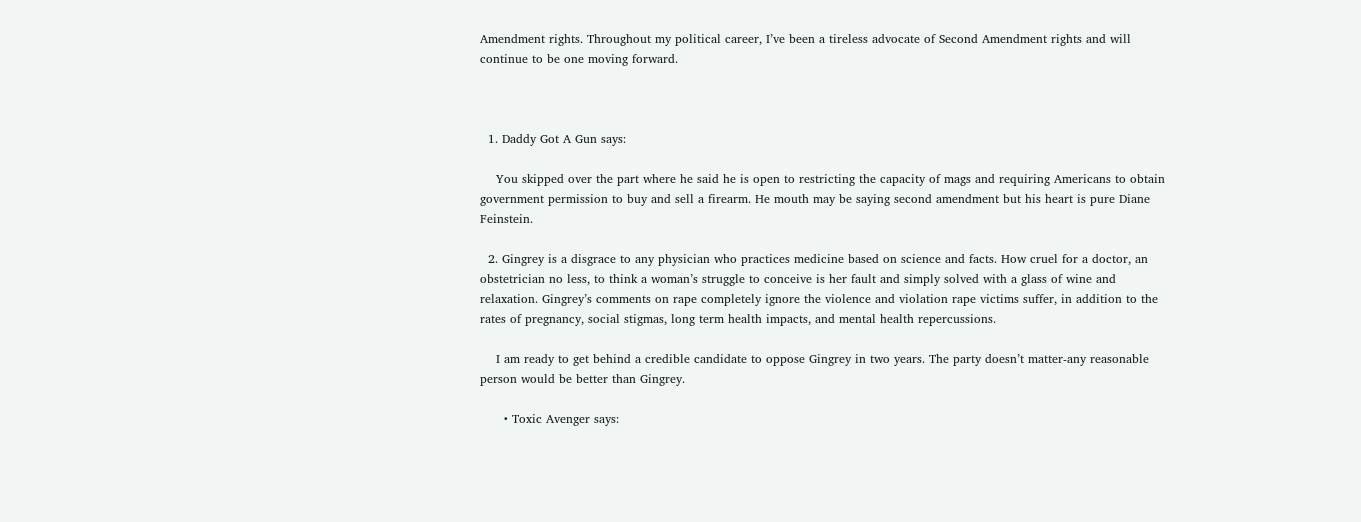Amendment rights. Throughout my political career, I’ve been a tireless advocate of Second Amendment rights and will continue to be one moving forward.



  1. Daddy Got A Gun says:

    You skipped over the part where he said he is open to restricting the capacity of mags and requiring Americans to obtain government permission to buy and sell a firearm. He mouth may be saying second amendment but his heart is pure Diane Feinstein.

  2. Gingrey is a disgrace to any physician who practices medicine based on science and facts. How cruel for a doctor, an obstetrician no less, to think a woman’s struggle to conceive is her fault and simply solved with a glass of wine and relaxation. Gingrey’s comments on rape completely ignore the violence and violation rape victims suffer, in addition to the rates of pregnancy, social stigmas, long term health impacts, and mental health repercussions.

    I am ready to get behind a credible candidate to oppose Gingrey in two years. The party doesn’t matter-any reasonable person would be better than Gingrey.

      • Toxic Avenger says: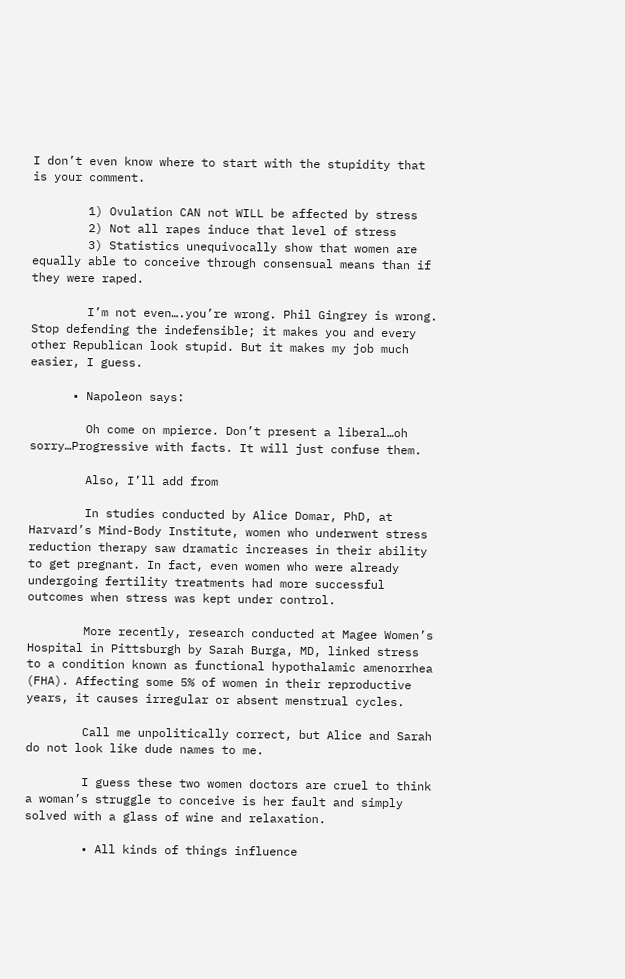I don’t even know where to start with the stupidity that is your comment.

        1) Ovulation CAN not WILL be affected by stress
        2) Not all rapes induce that level of stress
        3) Statistics unequivocally show that women are equally able to conceive through consensual means than if they were raped.

        I’m not even….you’re wrong. Phil Gingrey is wrong. Stop defending the indefensible; it makes you and every other Republican look stupid. But it makes my job much easier, I guess.

      • Napoleon says:

        Oh come on mpierce. Don’t present a liberal…oh sorry…Progressive with facts. It will just confuse them.

        Also, I’ll add from

        In studies conducted by Alice Domar, PhD, at Harvard’s Mind-Body Institute, women who underwent stress reduction therapy saw dramatic increases in their ability to get pregnant. In fact, even women who were already undergoing fertility treatments had more successful outcomes when stress was kept under control.

        More recently, research conducted at Magee Women’s Hospital in Pittsburgh by Sarah Burga, MD, linked stress to a condition known as functional hypothalamic amenorrhea (FHA). Affecting some 5% of women in their reproductive years, it causes irregular or absent menstrual cycles.

        Call me unpolitically correct, but Alice and Sarah do not look like dude names to me.

        I guess these two women doctors are cruel to think a woman’s struggle to conceive is her fault and simply solved with a glass of wine and relaxation.

        • All kinds of things influence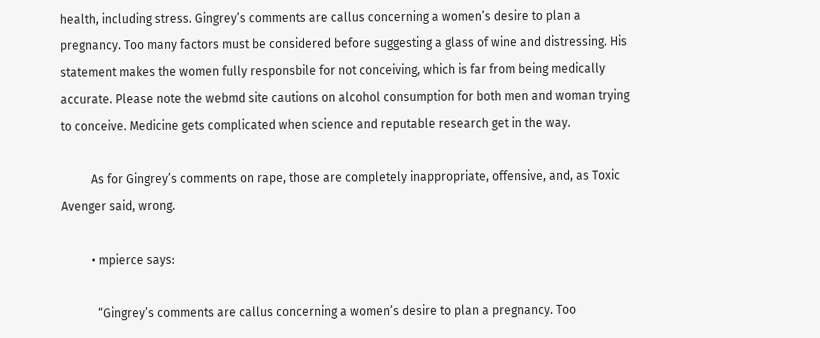health, including stress. Gingrey’s comments are callus concerning a women’s desire to plan a pregnancy. Too many factors must be considered before suggesting a glass of wine and distressing. His statement makes the women fully responsbile for not conceiving, which is far from being medically accurate. Please note the webmd site cautions on alcohol consumption for both men and woman trying to conceive. Medicine gets complicated when science and reputable research get in the way.

          As for Gingrey’s comments on rape, those are completely inappropriate, offensive, and, as Toxic Avenger said, wrong.

          • mpierce says:

            “Gingrey’s comments are callus concerning a women’s desire to plan a pregnancy. Too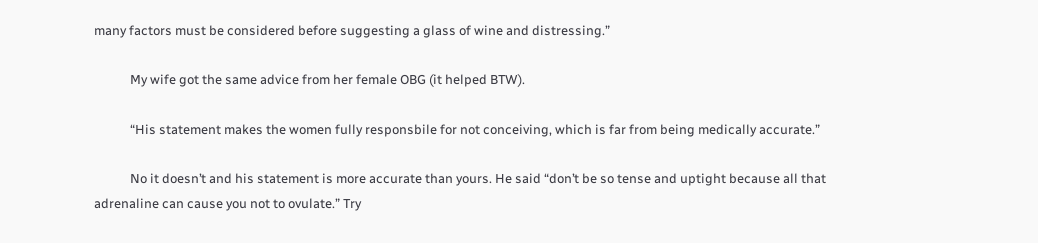many factors must be considered before suggesting a glass of wine and distressing.”

            My wife got the same advice from her female OBG (it helped BTW).

            “His statement makes the women fully responsbile for not conceiving, which is far from being medically accurate.”

            No it doesn’t and his statement is more accurate than yours. He said “don’t be so tense and uptight because all that adrenaline can cause you not to ovulate.” Try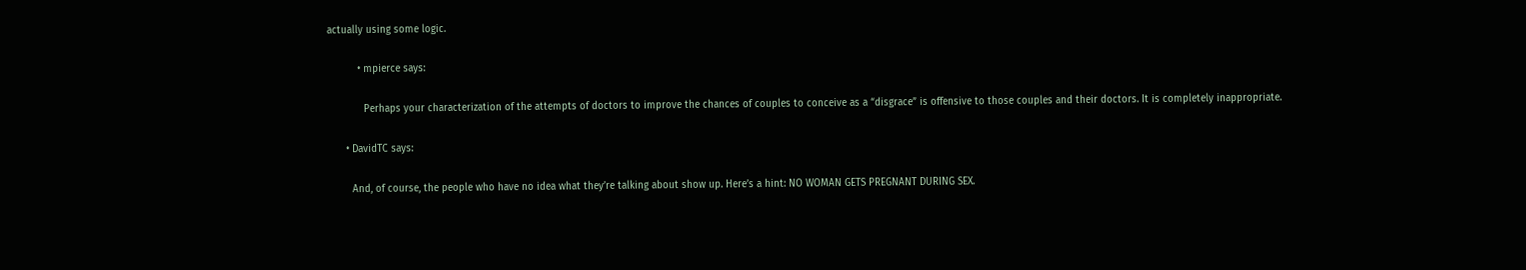actually using some logic.

          • mpierce says:

            Perhaps your characterization of the attempts of doctors to improve the chances of couples to conceive as a “disgrace” is offensive to those couples and their doctors. It is completely inappropriate.

      • DavidTC says:

        And, of course, the people who have no idea what they’re talking about show up. Here’s a hint: NO WOMAN GETS PREGNANT DURING SEX.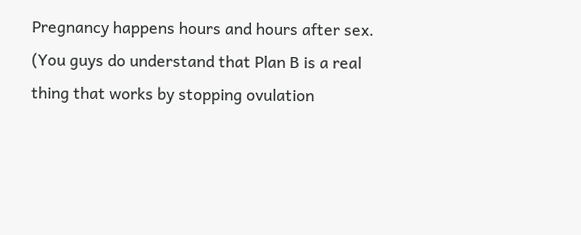Pregnancy happens hours and hours after sex. (You guys do understand that Plan B is a real thing that works by stopping ovulation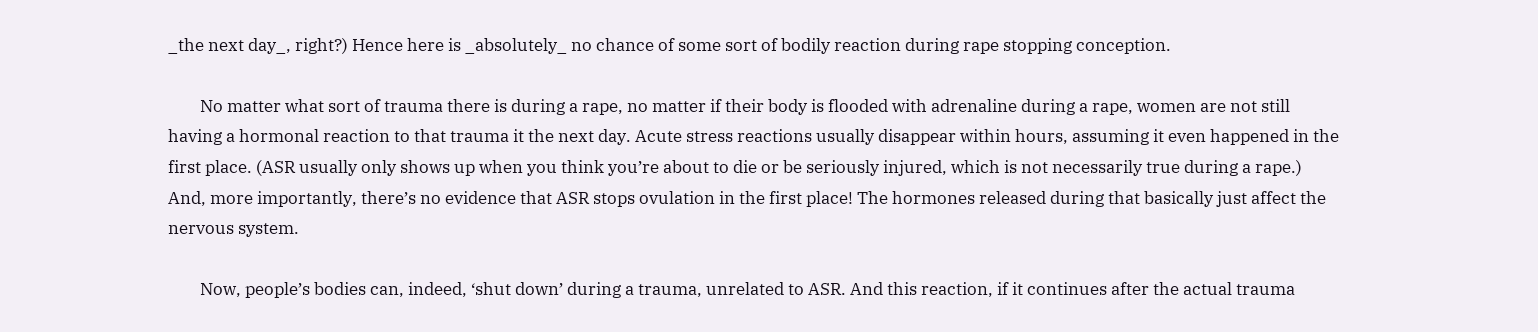_the next day_, right?) Hence here is _absolutely_ no chance of some sort of bodily reaction during rape stopping conception.

        No matter what sort of trauma there is during a rape, no matter if their body is flooded with adrenaline during a rape, women are not still having a hormonal reaction to that trauma it the next day. Acute stress reactions usually disappear within hours, assuming it even happened in the first place. (ASR usually only shows up when you think you’re about to die or be seriously injured, which is not necessarily true during a rape.) And, more importantly, there’s no evidence that ASR stops ovulation in the first place! The hormones released during that basically just affect the nervous system.

        Now, people’s bodies can, indeed, ‘shut down’ during a trauma, unrelated to ASR. And this reaction, if it continues after the actual trauma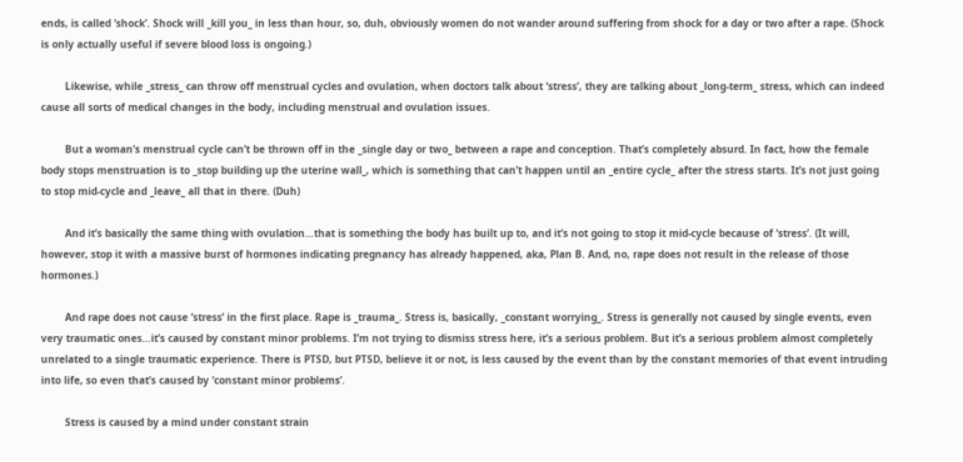ends, is called ‘shock’. Shock will _kill you_ in less than hour, so, duh, obviously women do not wander around suffering from shock for a day or two after a rape. (Shock is only actually useful if severe blood loss is ongoing.)

        Likewise, while _stress_ can throw off menstrual cycles and ovulation, when doctors talk about ‘stress’, they are talking about _long-term_ stress, which can indeed cause all sorts of medical changes in the body, including menstrual and ovulation issues.

        But a woman’s menstrual cycle can’t be thrown off in the _single day or two_ between a rape and conception. That’s completely absurd. In fact, how the female body stops menstruation is to _stop building up the uterine wall_, which is something that can’t happen until an _entire cycle_ after the stress starts. It’s not just going to stop mid-cycle and _leave_ all that in there. (Duh)

        And it’s basically the same thing with ovulation…that is something the body has built up to, and it’s not going to stop it mid-cycle because of ‘stress’. (It will, however, stop it with a massive burst of hormones indicating pregnancy has already happened, aka, Plan B. And, no, rape does not result in the release of those hormones.)

        And rape does not cause ‘stress’ in the first place. Rape is _trauma_. Stress is, basically, _constant worrying_. Stress is generally not caused by single events, even very traumatic ones…it’s caused by constant minor problems. I’m not trying to dismiss stress here, it’s a serious problem. But it’s a serious problem almost completely unrelated to a single traumatic experience. There is PTSD, but PTSD, believe it or not, is less caused by the event than by the constant memories of that event intruding into life, so even that’s caused by ‘constant minor problems’.

        Stress is caused by a mind under constant strain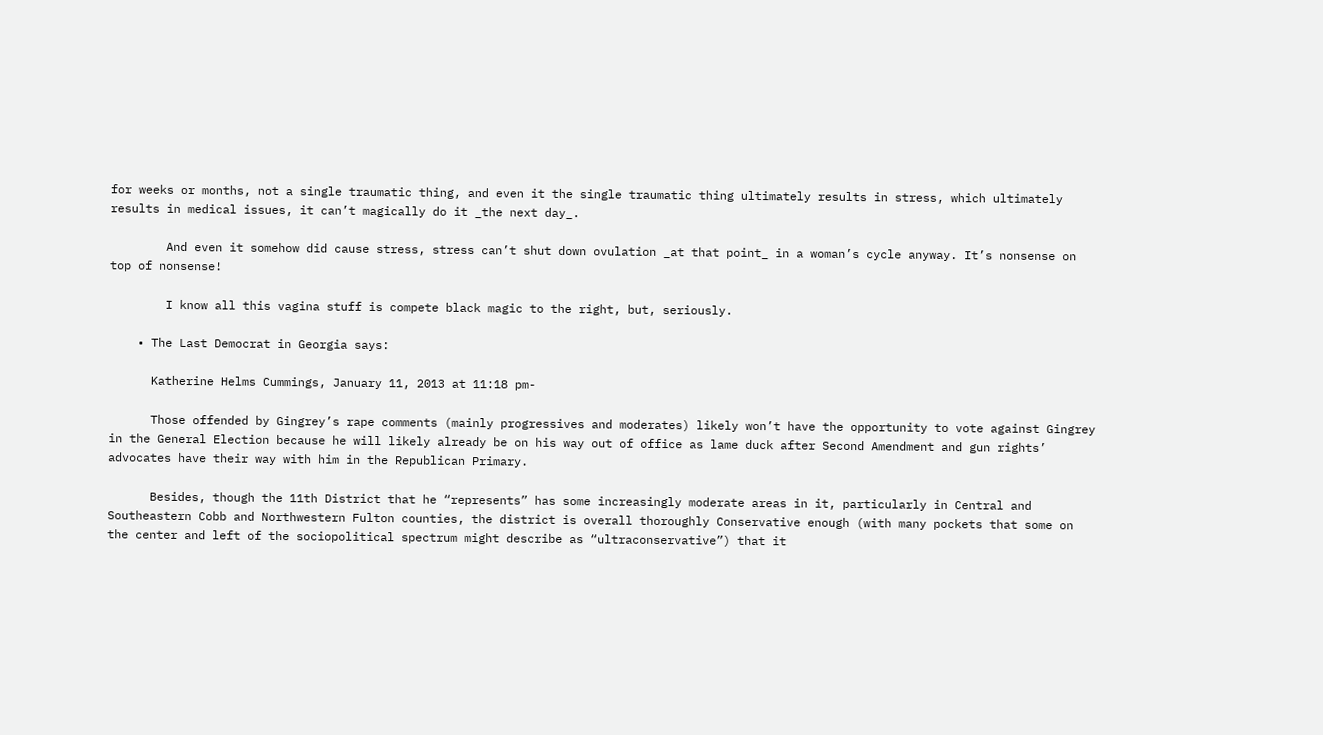for weeks or months, not a single traumatic thing, and even it the single traumatic thing ultimately results in stress, which ultimately results in medical issues, it can’t magically do it _the next day_.

        And even it somehow did cause stress, stress can’t shut down ovulation _at that point_ in a woman’s cycle anyway. It’s nonsense on top of nonsense!

        I know all this vagina stuff is compete black magic to the right, but, seriously.

    • The Last Democrat in Georgia says:

      Katherine Helms Cummings, January 11, 2013 at 11:18 pm-

      Those offended by Gingrey’s rape comments (mainly progressives and moderates) likely won’t have the opportunity to vote against Gingrey in the General Election because he will likely already be on his way out of office as lame duck after Second Amendment and gun rights’ advocates have their way with him in the Republican Primary.

      Besides, though the 11th District that he “represents” has some increasingly moderate areas in it, particularly in Central and Southeastern Cobb and Northwestern Fulton counties, the district is overall thoroughly Conservative enough (with many pockets that some on the center and left of the sociopolitical spectrum might describe as “ultraconservative”) that it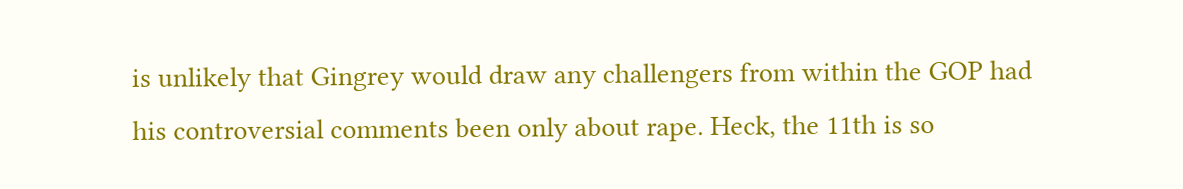is unlikely that Gingrey would draw any challengers from within the GOP had his controversial comments been only about rape. Heck, the 11th is so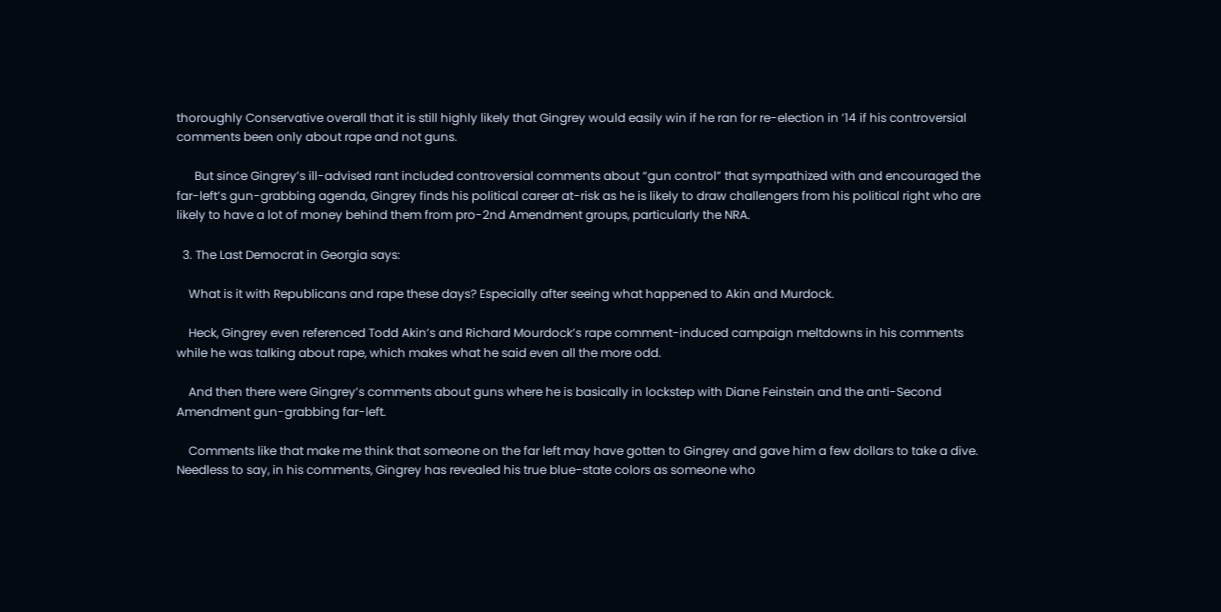thoroughly Conservative overall that it is still highly likely that Gingrey would easily win if he ran for re-election in ’14 if his controversial comments been only about rape and not guns.

      But since Gingrey’s ill-advised rant included controversial comments about “gun control” that sympathized with and encouraged the far-left’s gun-grabbing agenda, Gingrey finds his political career at-risk as he is likely to draw challengers from his political right who are likely to have a lot of money behind them from pro-2nd Amendment groups, particularly the NRA.

  3. The Last Democrat in Georgia says:

    What is it with Republicans and rape these days? Especially after seeing what happened to Akin and Murdock.

    Heck, Gingrey even referenced Todd Akin’s and Richard Mourdock’s rape comment-induced campaign meltdowns in his comments while he was talking about rape, which makes what he said even all the more odd.

    And then there were Gingrey’s comments about guns where he is basically in lockstep with Diane Feinstein and the anti-Second Amendment gun-grabbing far-left.

    Comments like that make me think that someone on the far left may have gotten to Gingrey and gave him a few dollars to take a dive. Needless to say, in his comments, Gingrey has revealed his true blue-state colors as someone who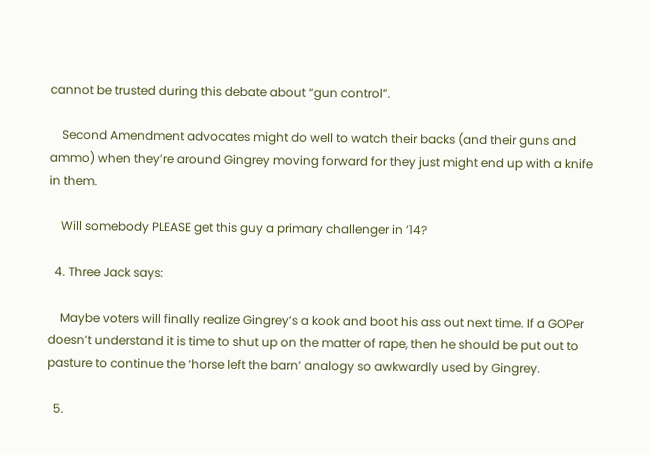cannot be trusted during this debate about “gun control”.

    Second Amendment advocates might do well to watch their backs (and their guns and ammo) when they’re around Gingrey moving forward for they just might end up with a knife in them.

    Will somebody PLEASE get this guy a primary challenger in ’14?

  4. Three Jack says:

    Maybe voters will finally realize Gingrey’s a kook and boot his ass out next time. If a GOPer doesn’t understand it is time to shut up on the matter of rape, then he should be put out to pasture to continue the ‘horse left the barn’ analogy so awkwardly used by Gingrey.

  5.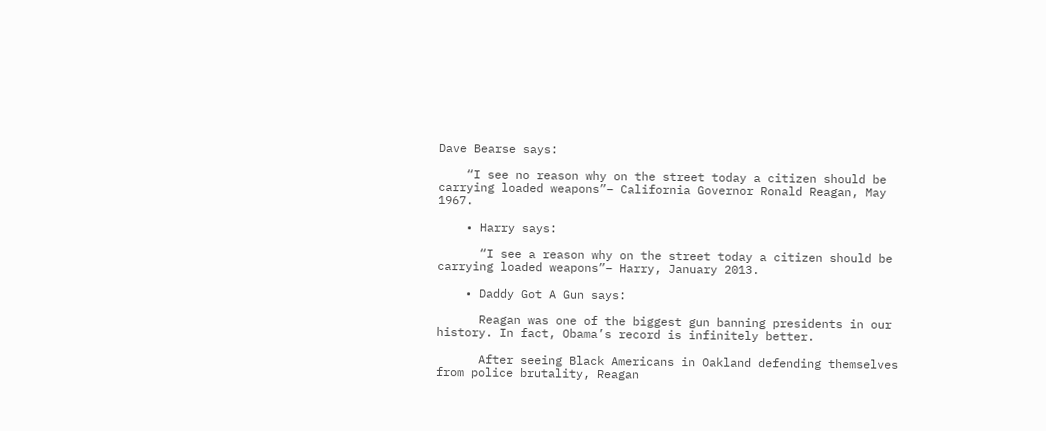Dave Bearse says:

    “I see no reason why on the street today a citizen should be carrying loaded weapons”– California Governor Ronald Reagan, May 1967.

    • Harry says:

      “I see a reason why on the street today a citizen should be carrying loaded weapons”– Harry, January 2013.

    • Daddy Got A Gun says:

      Reagan was one of the biggest gun banning presidents in our history. In fact, Obama’s record is infinitely better.

      After seeing Black Americans in Oakland defending themselves from police brutality, Reagan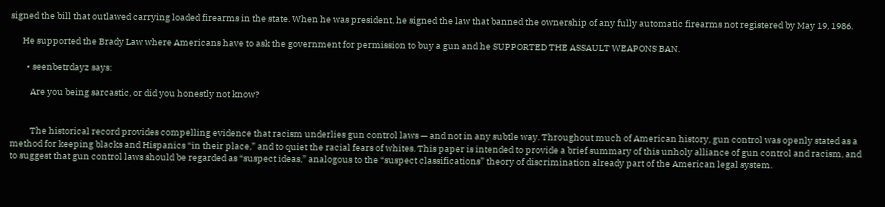signed the bill that outlawed carrying loaded firearms in the state. When he was president, he signed the law that banned the ownership of any fully automatic firearms not registered by May 19, 1986.

      He supported the Brady Law where Americans have to ask the government for permission to buy a gun and he SUPPORTED THE ASSAULT WEAPONS BAN.

        • seenbetrdayz says:

          Are you being sarcastic, or did you honestly not know?


          The historical record provides compelling evidence that racism underlies gun control laws — and not in any subtle way. Throughout much of American history, gun control was openly stated as a method for keeping blacks and Hispanics “in their place,” and to quiet the racial fears of whites. This paper is intended to provide a brief summary of this unholy alliance of gun control and racism, and to suggest that gun control laws should be regarded as “suspect ideas,” analogous to the “suspect classifications” theory of discrimination already part of the American legal system.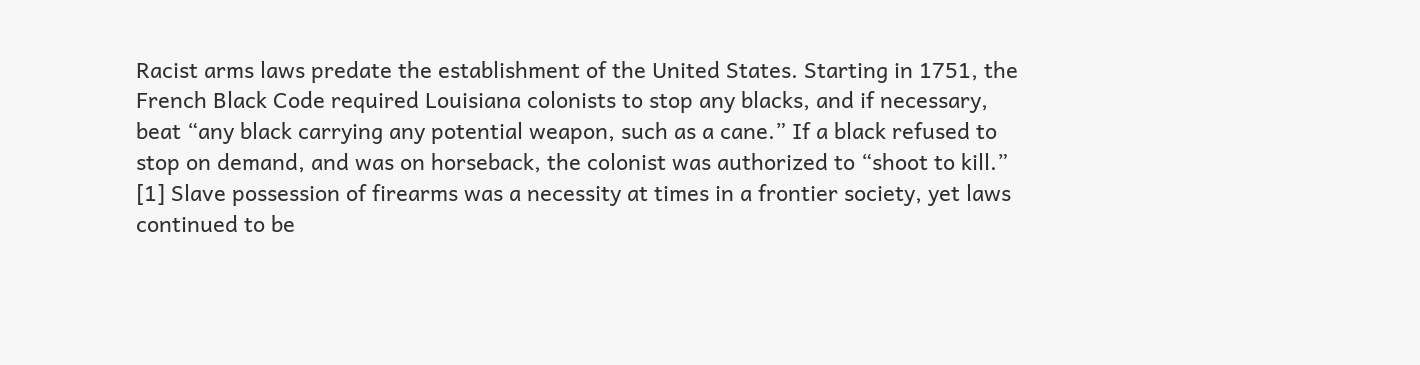Racist arms laws predate the establishment of the United States. Starting in 1751, the French Black Code required Louisiana colonists to stop any blacks, and if necessary, beat “any black carrying any potential weapon, such as a cane.” If a black refused to stop on demand, and was on horseback, the colonist was authorized to “shoot to kill.” [1] Slave possession of firearms was a necessity at times in a frontier society, yet laws continued to be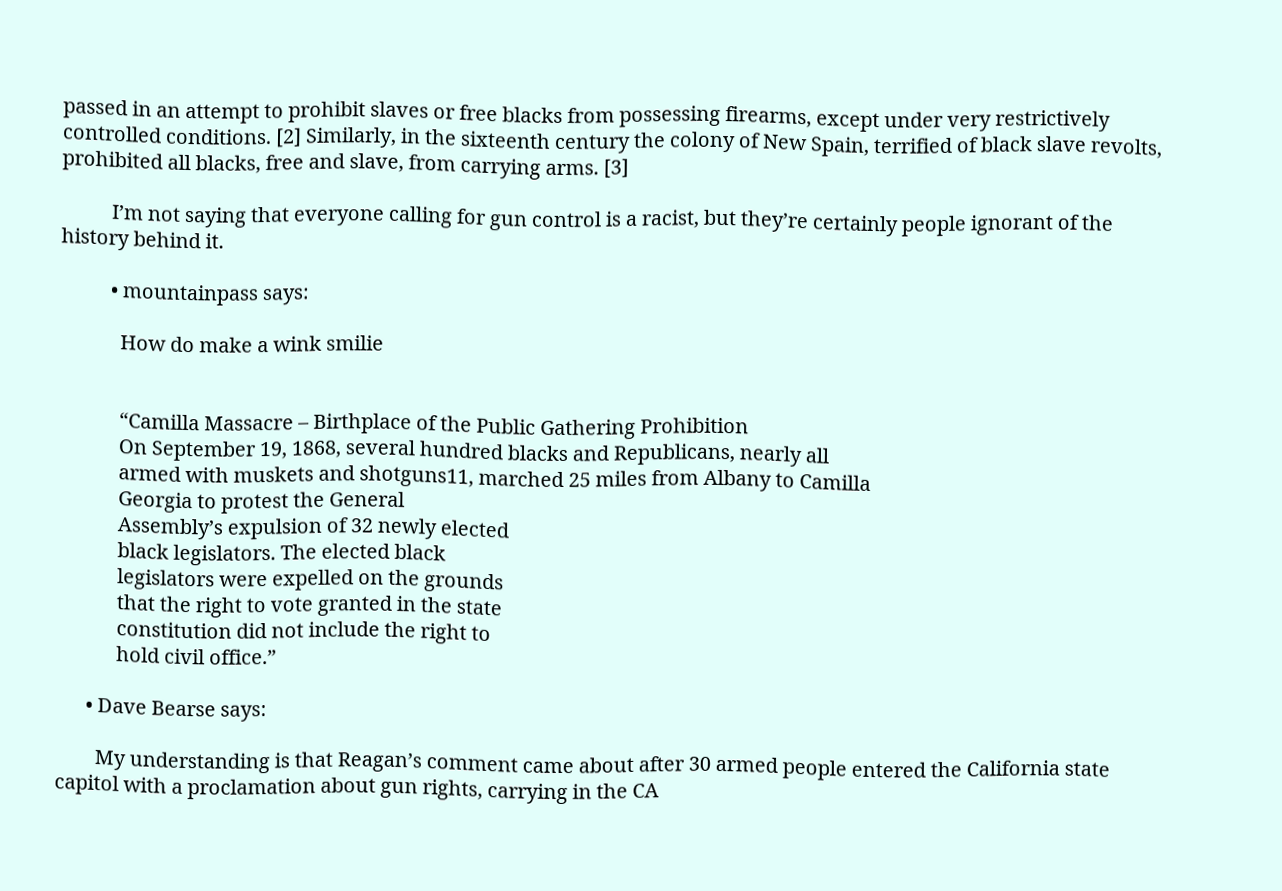passed in an attempt to prohibit slaves or free blacks from possessing firearms, except under very restrictively controlled conditions. [2] Similarly, in the sixteenth century the colony of New Spain, terrified of black slave revolts, prohibited all blacks, free and slave, from carrying arms. [3]

          I’m not saying that everyone calling for gun control is a racist, but they’re certainly people ignorant of the history behind it.

          • mountainpass says:

            How do make a wink smilie


            “Camilla Massacre – Birthplace of the Public Gathering Prohibition
            On September 19, 1868, several hundred blacks and Republicans, nearly all
            armed with muskets and shotguns11, marched 25 miles from Albany to Camilla
            Georgia to protest the General
            Assembly’s expulsion of 32 newly elected
            black legislators. The elected black
            legislators were expelled on the grounds
            that the right to vote granted in the state
            constitution did not include the right to
            hold civil office.”

      • Dave Bearse says:

        My understanding is that Reagan’s comment came about after 30 armed people entered the California state capitol with a proclamation about gun rights, carrying in the CA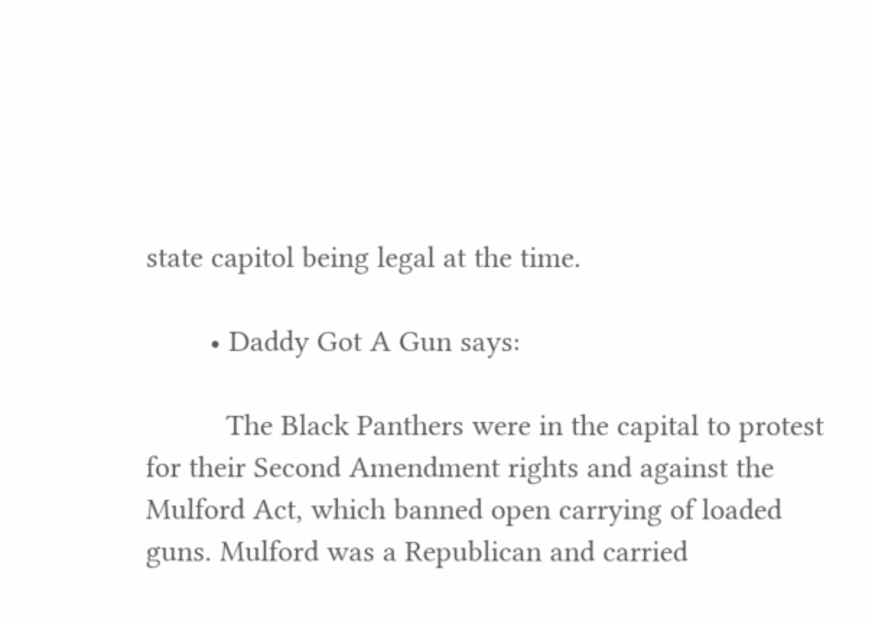state capitol being legal at the time.

        • Daddy Got A Gun says:

          The Black Panthers were in the capital to protest for their Second Amendment rights and against the Mulford Act, which banned open carrying of loaded guns. Mulford was a Republican and carried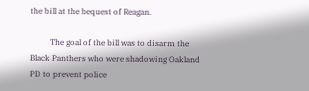the bill at the bequest of Reagan.

          The goal of the bill was to disarm the Black Panthers who were shadowing Oakland PD to prevent police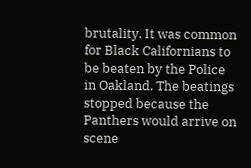brutality. It was common for Black Californians to be beaten by the Police in Oakland. The beatings stopped because the Panthers would arrive on scene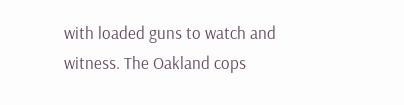with loaded guns to watch and witness. The Oakland cops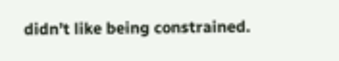didn’t like being constrained.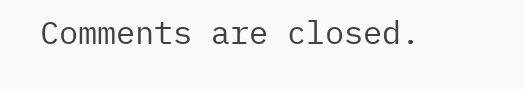Comments are closed.